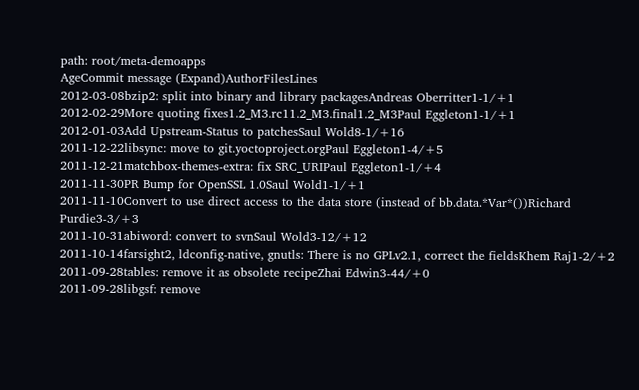path: root/meta-demoapps
AgeCommit message (Expand)AuthorFilesLines
2012-03-08bzip2: split into binary and library packagesAndreas Oberritter1-1/+1
2012-02-29More quoting fixes1.2_M3.rc11.2_M3.final1.2_M3Paul Eggleton1-1/+1
2012-01-03Add Upstream-Status to patchesSaul Wold8-1/+16
2011-12-22libsync: move to git.yoctoproject.orgPaul Eggleton1-4/+5
2011-12-21matchbox-themes-extra: fix SRC_URIPaul Eggleton1-1/+4
2011-11-30PR Bump for OpenSSL 1.0Saul Wold1-1/+1
2011-11-10Convert to use direct access to the data store (instead of bb.data.*Var*())Richard Purdie3-3/+3
2011-10-31abiword: convert to svnSaul Wold3-12/+12
2011-10-14farsight2, ldconfig-native, gnutls: There is no GPLv2.1, correct the fieldsKhem Raj1-2/+2
2011-09-28tables: remove it as obsolete recipeZhai Edwin3-44/+0
2011-09-28libgsf: remove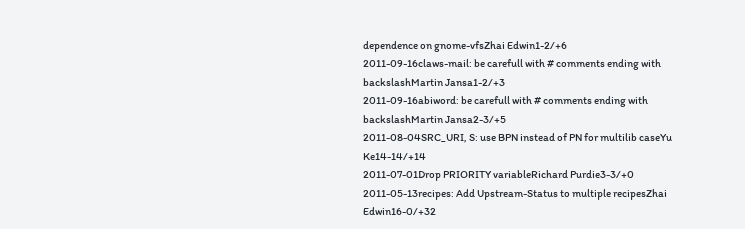dependence on gnome-vfsZhai Edwin1-2/+6
2011-09-16claws-mail: be carefull with # comments ending with backslashMartin Jansa1-2/+3
2011-09-16abiword: be carefull with # comments ending with backslashMartin Jansa2-3/+5
2011-08-04SRC_URI, S: use BPN instead of PN for multilib caseYu Ke14-14/+14
2011-07-01Drop PRIORITY variableRichard Purdie3-3/+0
2011-05-13recipes: Add Upstream-Status to multiple recipesZhai Edwin16-0/+32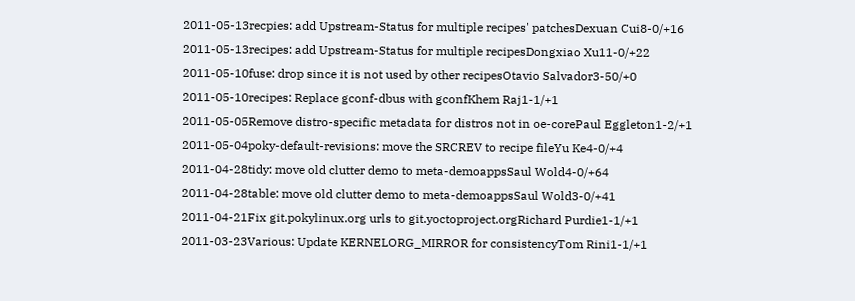2011-05-13recpies: add Upstream-Status for multiple recipes' patchesDexuan Cui8-0/+16
2011-05-13recipes: add Upstream-Status for multiple recipesDongxiao Xu11-0/+22
2011-05-10fuse: drop since it is not used by other recipesOtavio Salvador3-50/+0
2011-05-10recipes: Replace gconf-dbus with gconfKhem Raj1-1/+1
2011-05-05Remove distro-specific metadata for distros not in oe-corePaul Eggleton1-2/+1
2011-05-04poky-default-revisions: move the SRCREV to recipe fileYu Ke4-0/+4
2011-04-28tidy: move old clutter demo to meta-demoappsSaul Wold4-0/+64
2011-04-28table: move old clutter demo to meta-demoappsSaul Wold3-0/+41
2011-04-21Fix git.pokylinux.org urls to git.yoctoproject.orgRichard Purdie1-1/+1
2011-03-23Various: Update KERNELORG_MIRROR for consistencyTom Rini1-1/+1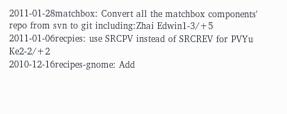2011-01-28matchbox: Convert all the matchbox components' repo from svn to git including:Zhai Edwin1-3/+5
2011-01-06recpies: use SRCPV instead of SRCREV for PVYu Ke2-2/+2
2010-12-16recipes-gnome: Add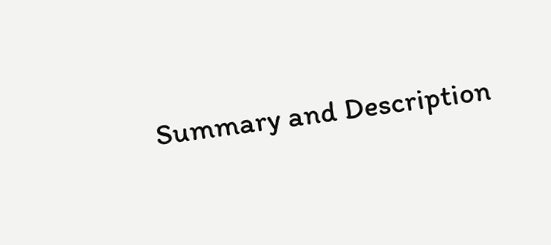Summary and Description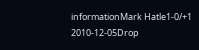informationMark Hatle1-0/+1
2010-12-05Drop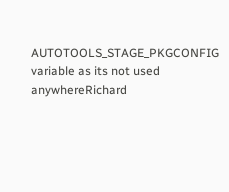AUTOTOOLS_STAGE_PKGCONFIG variable as its not used anywhereRichard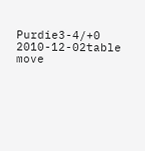Purdie3-4/+0
2010-12-02table move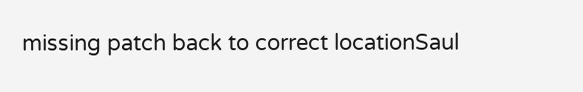missing patch back to correct locationSaul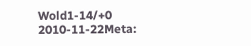Wold1-14/+0
2010-11-22Meta: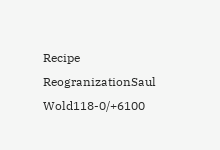Recipe ReogranizationSaul Wold118-0/+6100